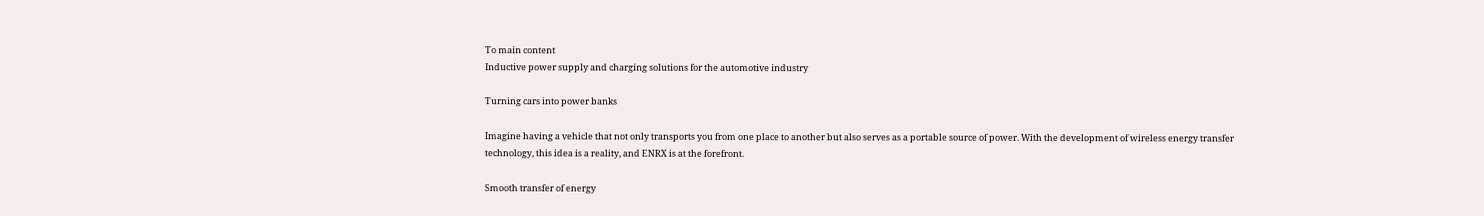To main content
Inductive power supply and charging solutions for the automotive industry

Turning cars into power banks

Imagine having a vehicle that not only transports you from one place to another but also serves as a portable source of power. With the development of wireless energy transfer technology, this idea is a reality, and ENRX is at the forefront.

Smooth transfer of energy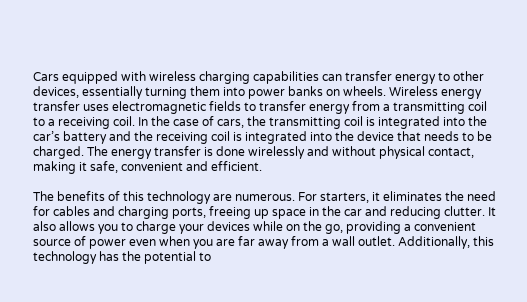Cars equipped with wireless charging capabilities can transfer energy to other devices, essentially turning them into power banks on wheels. Wireless energy transfer uses electromagnetic fields to transfer energy from a transmitting coil to a receiving coil. In the case of cars, the transmitting coil is integrated into the car’s battery and the receiving coil is integrated into the device that needs to be charged. The energy transfer is done wirelessly and without physical contact, making it safe, convenient and efficient.

The benefits of this technology are numerous. For starters, it eliminates the need for cables and charging ports, freeing up space in the car and reducing clutter. It also allows you to charge your devices while on the go, providing a convenient source of power even when you are far away from a wall outlet. Additionally, this technology has the potential to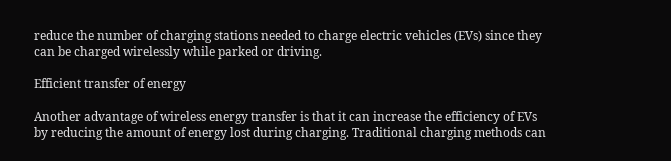reduce the number of charging stations needed to charge electric vehicles (EVs) since they can be charged wirelessly while parked or driving.

Efficient transfer of energy

Another advantage of wireless energy transfer is that it can increase the efficiency of EVs by reducing the amount of energy lost during charging. Traditional charging methods can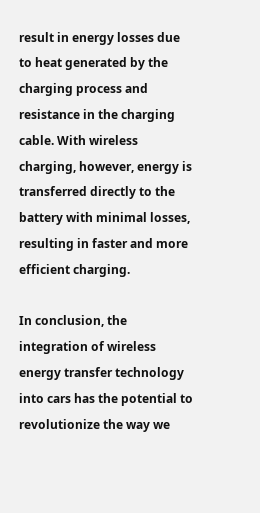result in energy losses due to heat generated by the charging process and resistance in the charging cable. With wireless charging, however, energy is transferred directly to the battery with minimal losses, resulting in faster and more efficient charging.

In conclusion, the integration of wireless energy transfer technology into cars has the potential to revolutionize the way we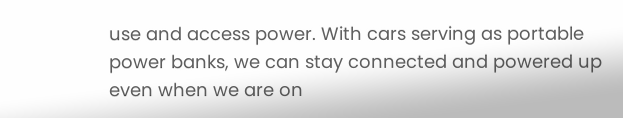use and access power. With cars serving as portable power banks, we can stay connected and powered up even when we are on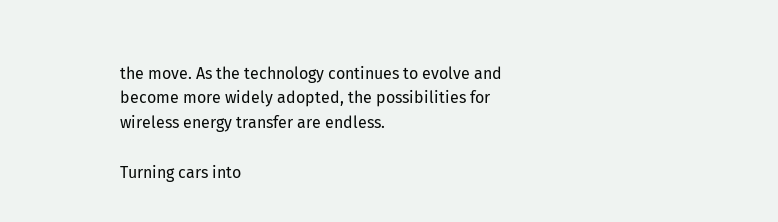the move. As the technology continues to evolve and become more widely adopted, the possibilities for wireless energy transfer are endless.

Turning cars into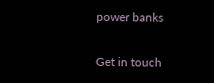power banks

Get in touch